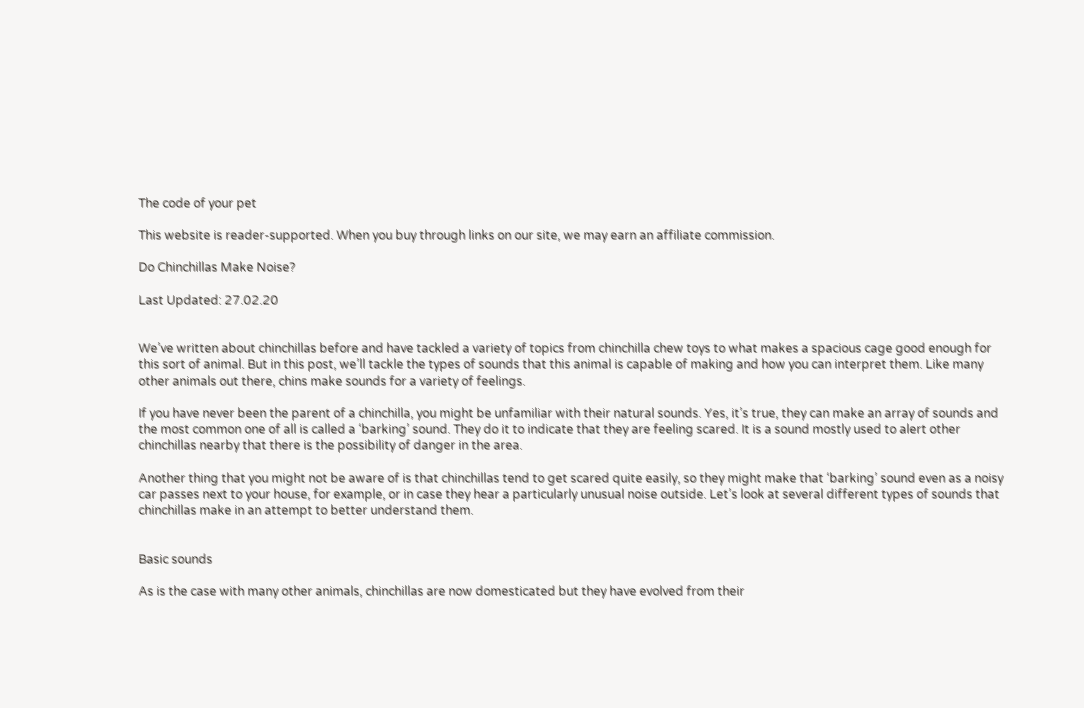The code of your pet

This website is reader-supported. When you buy through links on our site, we may earn an affiliate commission.

Do Chinchillas Make Noise?

Last Updated: 27.02.20


We’ve written about chinchillas before and have tackled a variety of topics from chinchilla chew toys to what makes a spacious cage good enough for this sort of animal. But in this post, we’ll tackle the types of sounds that this animal is capable of making and how you can interpret them. Like many other animals out there, chins make sounds for a variety of feelings.

If you have never been the parent of a chinchilla, you might be unfamiliar with their natural sounds. Yes, it’s true, they can make an array of sounds and the most common one of all is called a ‘barking’ sound. They do it to indicate that they are feeling scared. It is a sound mostly used to alert other chinchillas nearby that there is the possibility of danger in the area.

Another thing that you might not be aware of is that chinchillas tend to get scared quite easily, so they might make that ‘barking’ sound even as a noisy car passes next to your house, for example, or in case they hear a particularly unusual noise outside. Let’s look at several different types of sounds that chinchillas make in an attempt to better understand them.


Basic sounds

As is the case with many other animals, chinchillas are now domesticated but they have evolved from their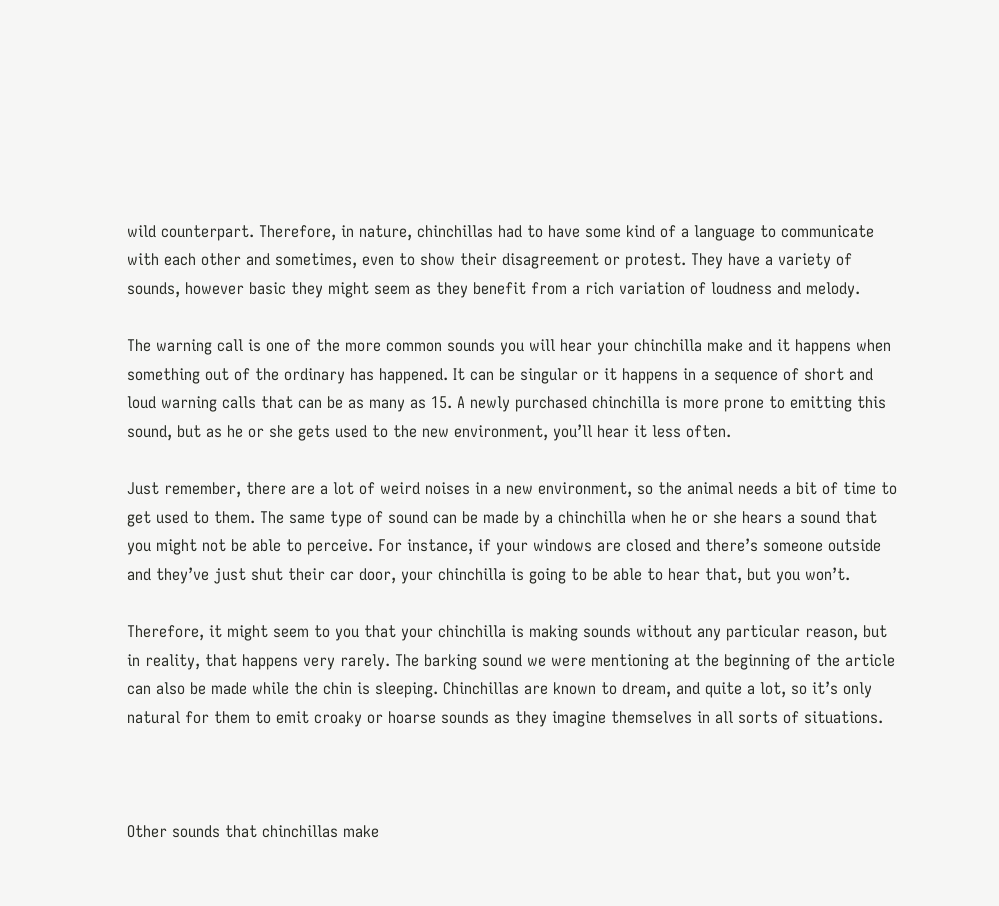wild counterpart. Therefore, in nature, chinchillas had to have some kind of a language to communicate with each other and sometimes, even to show their disagreement or protest. They have a variety of sounds, however basic they might seem as they benefit from a rich variation of loudness and melody.

The warning call is one of the more common sounds you will hear your chinchilla make and it happens when something out of the ordinary has happened. It can be singular or it happens in a sequence of short and loud warning calls that can be as many as 15. A newly purchased chinchilla is more prone to emitting this sound, but as he or she gets used to the new environment, you’ll hear it less often.

Just remember, there are a lot of weird noises in a new environment, so the animal needs a bit of time to get used to them. The same type of sound can be made by a chinchilla when he or she hears a sound that you might not be able to perceive. For instance, if your windows are closed and there’s someone outside and they’ve just shut their car door, your chinchilla is going to be able to hear that, but you won’t.

Therefore, it might seem to you that your chinchilla is making sounds without any particular reason, but in reality, that happens very rarely. The barking sound we were mentioning at the beginning of the article can also be made while the chin is sleeping. Chinchillas are known to dream, and quite a lot, so it’s only natural for them to emit croaky or hoarse sounds as they imagine themselves in all sorts of situations.



Other sounds that chinchillas make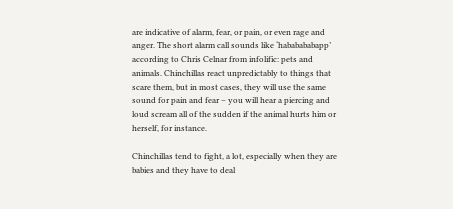are indicative of alarm, fear, or pain, or even rage and anger. The short alarm call sounds like ‘hababababapp’ according to Chris Celnar from infolific: pets and animals. Chinchillas react unpredictably to things that scare them, but in most cases, they will use the same sound for pain and fear – you will hear a piercing and loud scream all of the sudden if the animal hurts him or herself, for instance.

Chinchillas tend to fight, a lot, especially when they are babies and they have to deal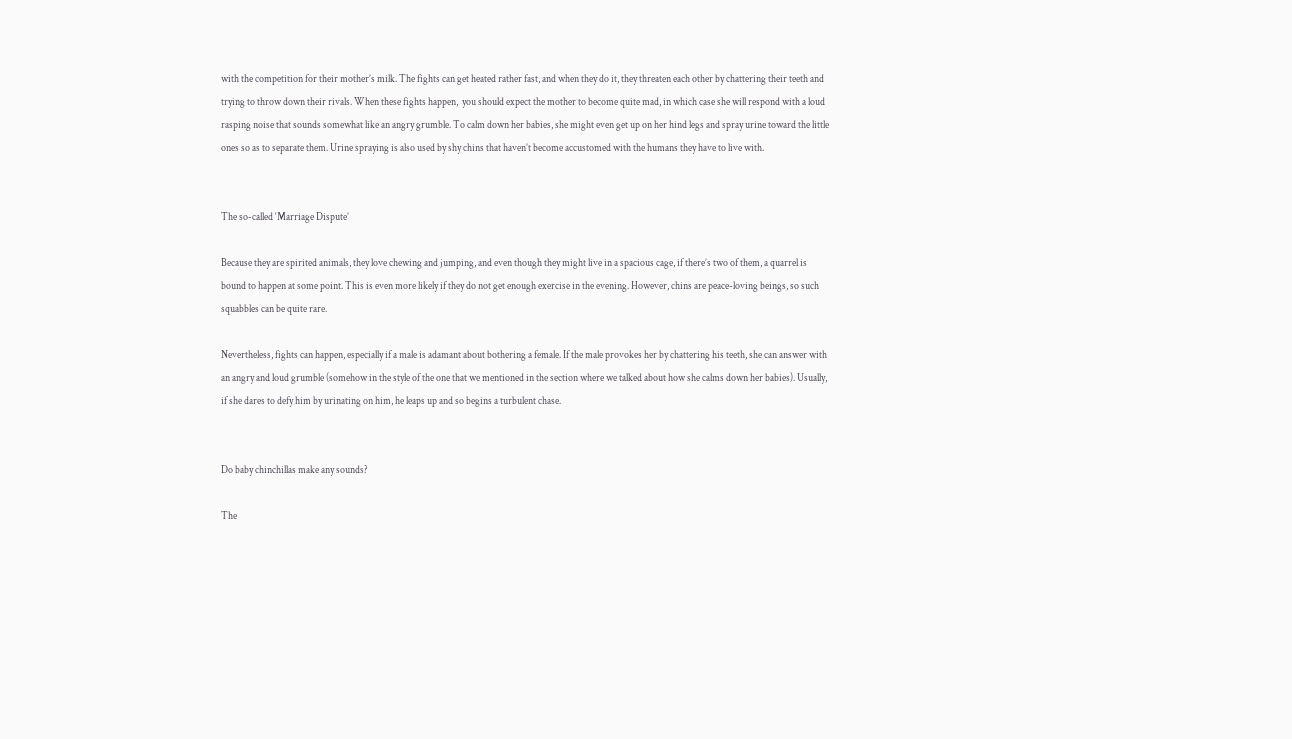with the competition for their mother’s milk. The fights can get heated rather fast, and when they do it, they threaten each other by chattering their teeth and trying to throw down their rivals. When these fights happen,  you should expect the mother to become quite mad, in which case she will respond with a loud rasping noise that sounds somewhat like an angry grumble. To calm down her babies, she might even get up on her hind legs and spray urine toward the little ones so as to separate them. Urine spraying is also used by shy chins that haven’t become accustomed with the humans they have to live with.


The so-called ‘Marriage Dispute’

Because they are spirited animals, they love chewing and jumping, and even though they might live in a spacious cage, if there’s two of them, a quarrel is bound to happen at some point. This is even more likely if they do not get enough exercise in the evening. However, chins are peace-loving beings, so such squabbles can be quite rare.

Nevertheless, fights can happen, especially if a male is adamant about bothering a female. If the male provokes her by chattering his teeth, she can answer with an angry and loud grumble (somehow in the style of the one that we mentioned in the section where we talked about how she calms down her babies). Usually, if she dares to defy him by urinating on him, he leaps up and so begins a turbulent chase.


Do baby chinchillas make any sounds?

The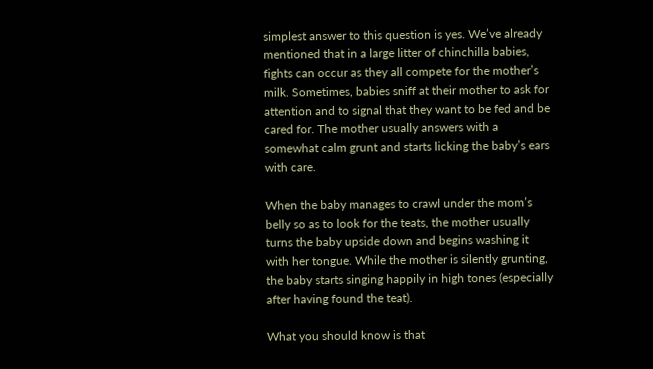simplest answer to this question is yes. We’ve already mentioned that in a large litter of chinchilla babies, fights can occur as they all compete for the mother’s milk. Sometimes, babies sniff at their mother to ask for attention and to signal that they want to be fed and be cared for. The mother usually answers with a somewhat calm grunt and starts licking the baby’s ears with care.

When the baby manages to crawl under the mom’s belly so as to look for the teats, the mother usually turns the baby upside down and begins washing it with her tongue. While the mother is silently grunting, the baby starts singing happily in high tones (especially after having found the teat).

What you should know is that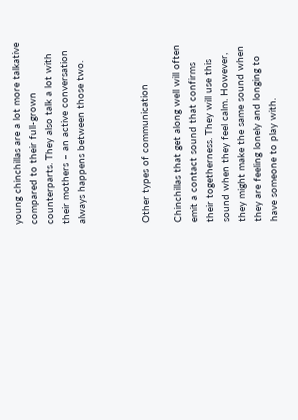young chinchillas are a lot more talkative compared to their full-grown counterparts. They also talk a lot with their mothers – an active conversation always happens between those two.



Other types of communication

Chinchillas that get along well will often emit a contact sound that confirms their togetherness. They will use this sound when they feel calm. However, they might make the same sound when they are feeling lonely and longing to have someone to play with.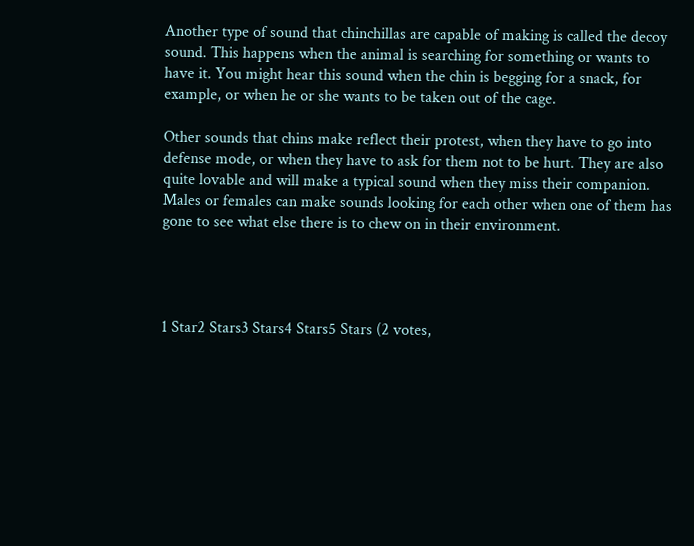Another type of sound that chinchillas are capable of making is called the decoy sound. This happens when the animal is searching for something or wants to have it. You might hear this sound when the chin is begging for a snack, for example, or when he or she wants to be taken out of the cage.

Other sounds that chins make reflect their protest, when they have to go into defense mode, or when they have to ask for them not to be hurt. They are also quite lovable and will make a typical sound when they miss their companion. Males or females can make sounds looking for each other when one of them has gone to see what else there is to chew on in their environment.




1 Star2 Stars3 Stars4 Stars5 Stars (2 votes,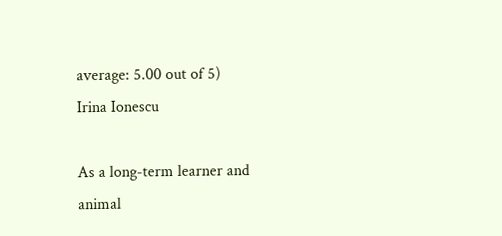average: 5.00 out of 5)
Irina Ionescu

As a long-term learner and animal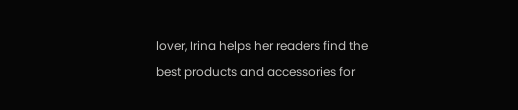lover, Irina helps her readers find the best products and accessories for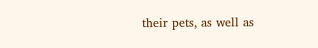their pets, as well as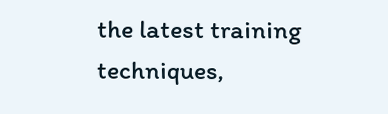the latest training techniques,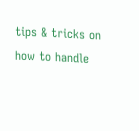tips & tricks on how to handle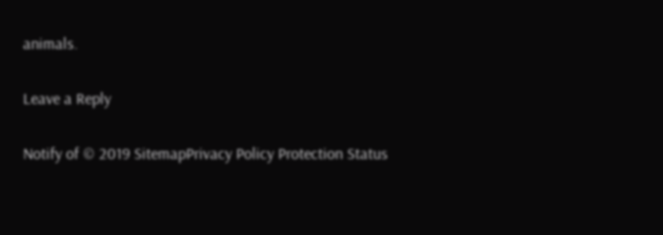animals.

Leave a Reply

Notify of © 2019 SitemapPrivacy Policy Protection Status